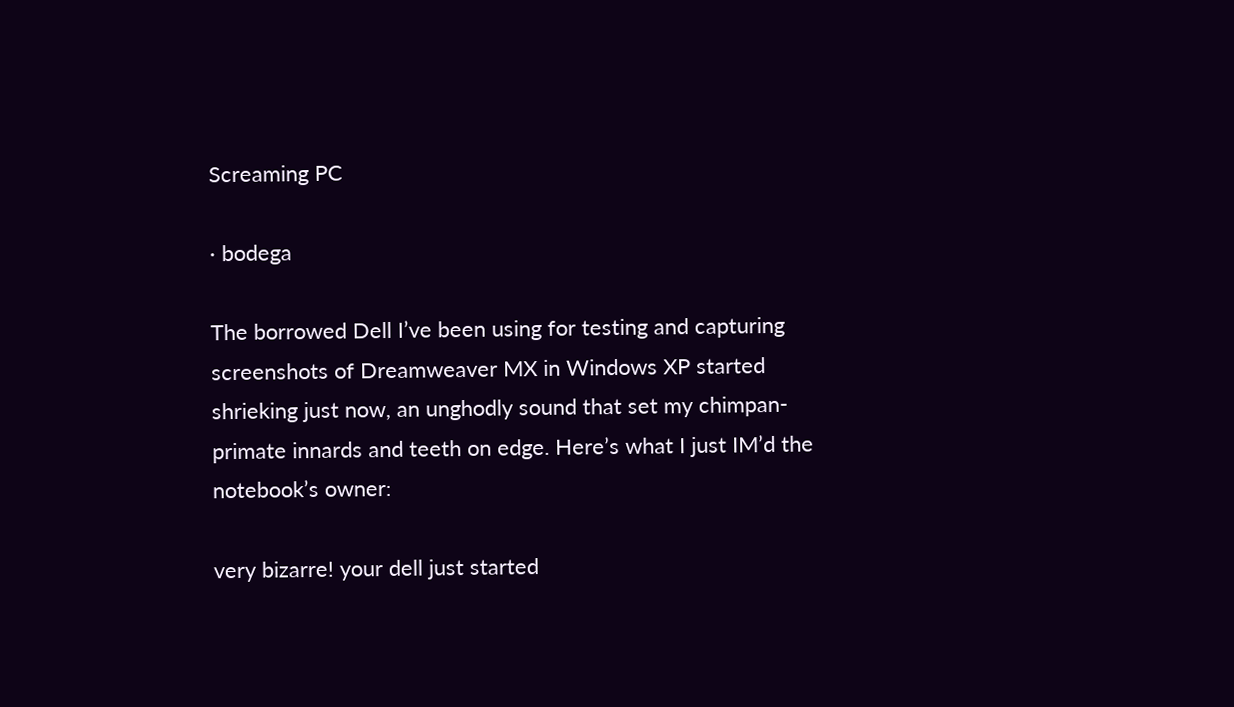Screaming PC

· bodega

The borrowed Dell I’ve been using for testing and capturing screenshots of Dreamweaver MX in Windows XP started shrieking just now, an unghodly sound that set my chimpan-primate innards and teeth on edge. Here’s what I just IM’d the notebook’s owner:

very bizarre! your dell just started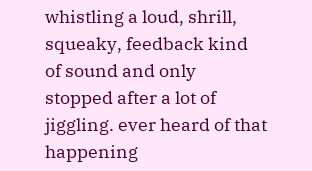whistling a loud, shrill, squeaky, feedback kind of sound and only stopped after a lot of jiggling. ever heard of that happening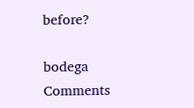before?

bodega Comments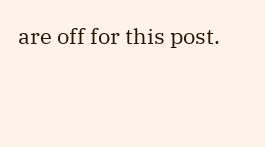are off for this post.